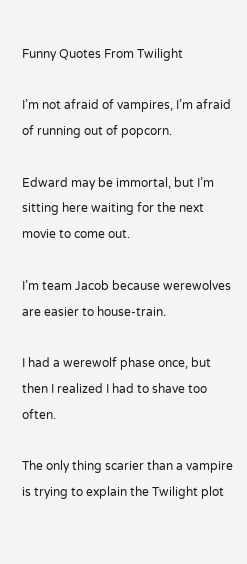Funny Quotes From Twilight

I’m not afraid of vampires, I’m afraid of running out of popcorn.

Edward may be immortal, but I’m sitting here waiting for the next movie to come out.

I’m team Jacob because werewolves are easier to house-train.

I had a werewolf phase once, but then I realized I had to shave too often.

The only thing scarier than a vampire is trying to explain the Twilight plot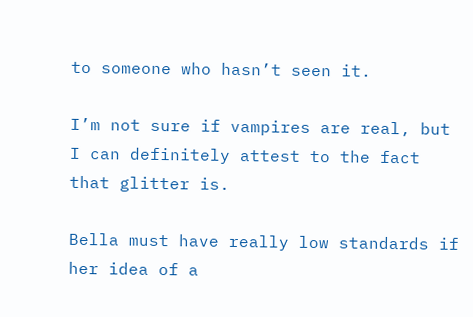to someone who hasn’t seen it.

I’m not sure if vampires are real, but I can definitely attest to the fact that glitter is.

Bella must have really low standards if her idea of a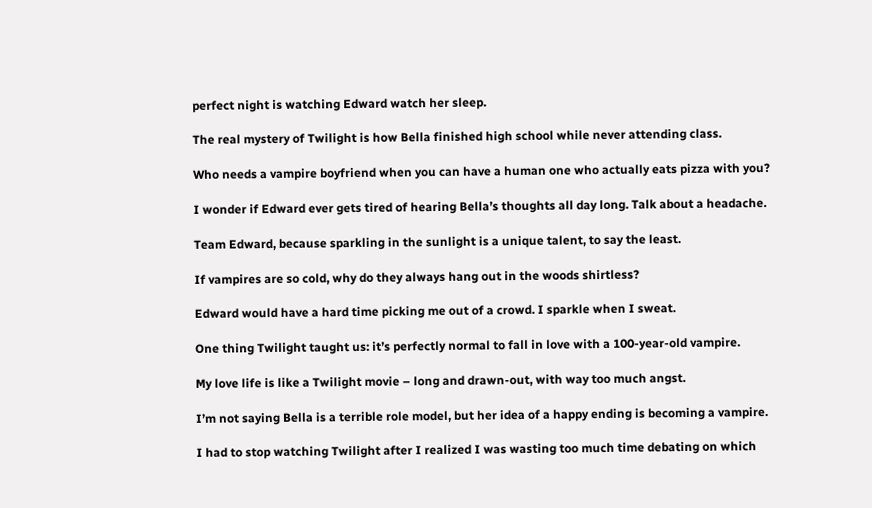perfect night is watching Edward watch her sleep.

The real mystery of Twilight is how Bella finished high school while never attending class.

Who needs a vampire boyfriend when you can have a human one who actually eats pizza with you?

I wonder if Edward ever gets tired of hearing Bella’s thoughts all day long. Talk about a headache.

Team Edward, because sparkling in the sunlight is a unique talent, to say the least.

If vampires are so cold, why do they always hang out in the woods shirtless?

Edward would have a hard time picking me out of a crowd. I sparkle when I sweat.

One thing Twilight taught us: it’s perfectly normal to fall in love with a 100-year-old vampire.

My love life is like a Twilight movie – long and drawn-out, with way too much angst.

I’m not saying Bella is a terrible role model, but her idea of a happy ending is becoming a vampire.

I had to stop watching Twilight after I realized I was wasting too much time debating on which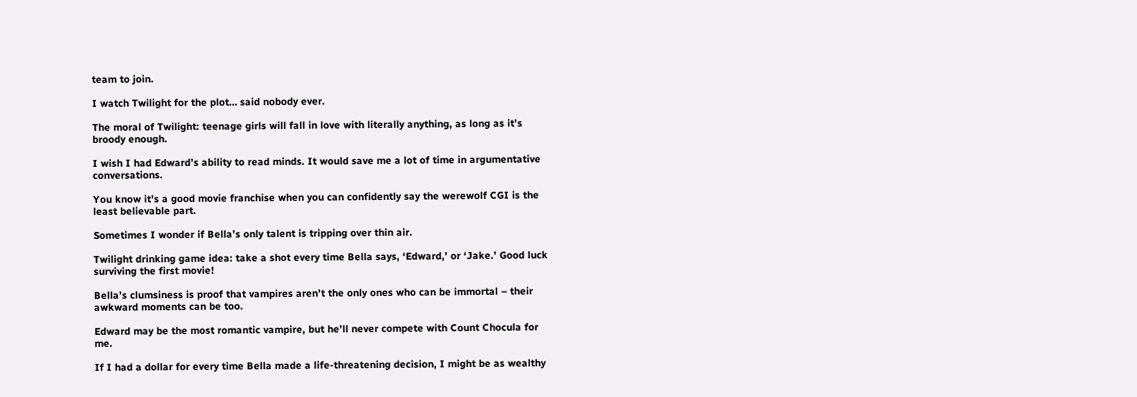team to join.

I watch Twilight for the plot… said nobody ever.

The moral of Twilight: teenage girls will fall in love with literally anything, as long as it’s broody enough.

I wish I had Edward’s ability to read minds. It would save me a lot of time in argumentative conversations.

You know it’s a good movie franchise when you can confidently say the werewolf CGI is the least believable part.

Sometimes I wonder if Bella’s only talent is tripping over thin air.

Twilight drinking game idea: take a shot every time Bella says, ‘Edward,’ or ‘Jake.’ Good luck surviving the first movie!

Bella’s clumsiness is proof that vampires aren’t the only ones who can be immortal – their awkward moments can be too.

Edward may be the most romantic vampire, but he’ll never compete with Count Chocula for me.

If I had a dollar for every time Bella made a life-threatening decision, I might be as wealthy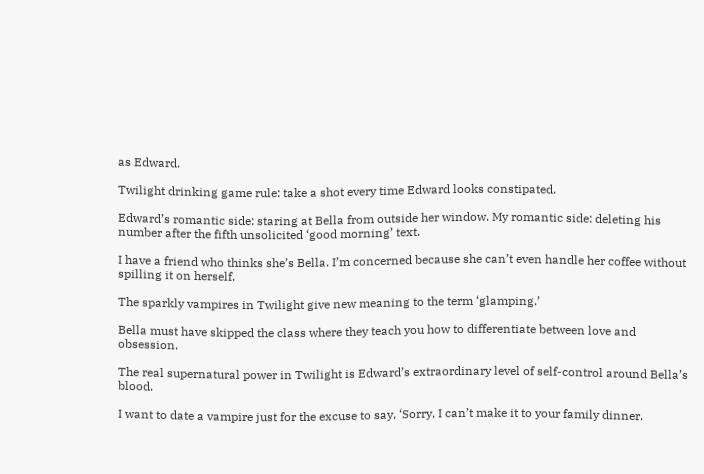as Edward.

Twilight drinking game rule: take a shot every time Edward looks constipated.

Edward’s romantic side: staring at Bella from outside her window. My romantic side: deleting his number after the fifth unsolicited ‘good morning’ text.

I have a friend who thinks she’s Bella. I’m concerned because she can’t even handle her coffee without spilling it on herself.

The sparkly vampires in Twilight give new meaning to the term ‘glamping.’

Bella must have skipped the class where they teach you how to differentiate between love and obsession.

The real supernatural power in Twilight is Edward’s extraordinary level of self-control around Bella’s blood.

I want to date a vampire just for the excuse to say, ‘Sorry, I can’t make it to your family dinner.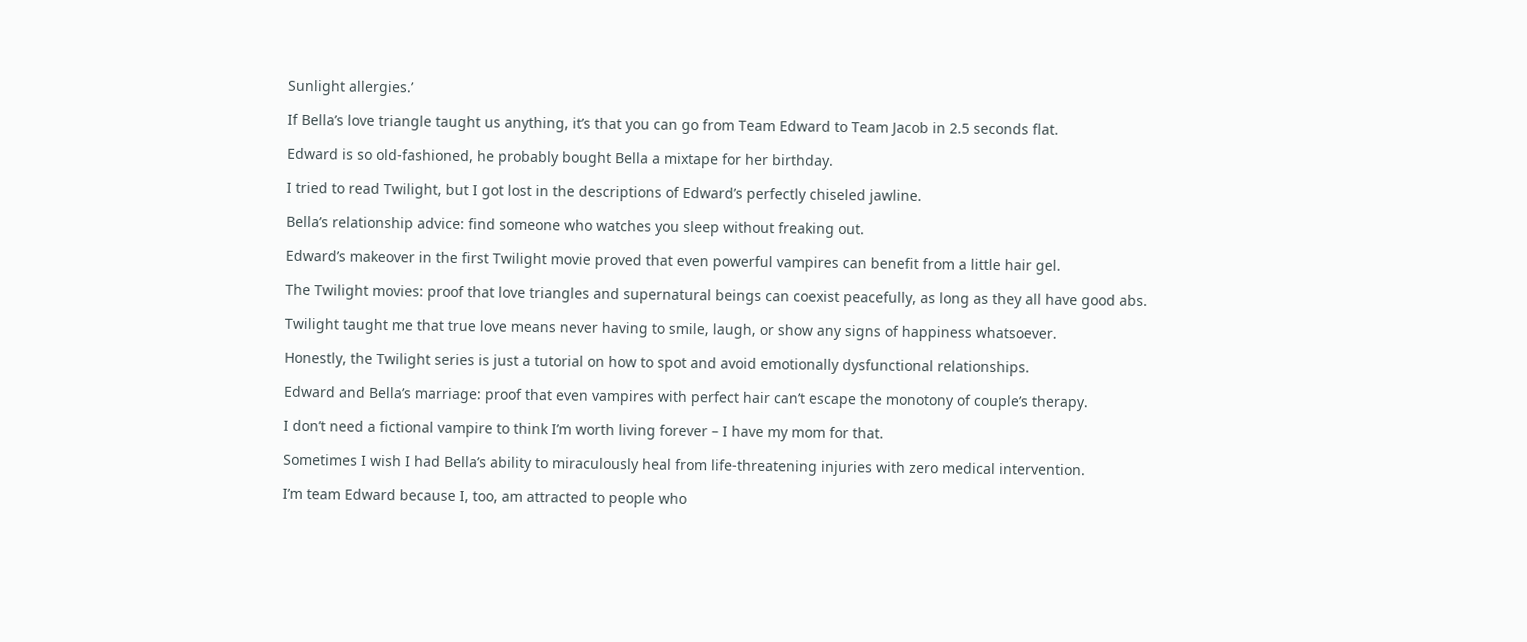Sunlight allergies.’

If Bella’s love triangle taught us anything, it’s that you can go from Team Edward to Team Jacob in 2.5 seconds flat.

Edward is so old-fashioned, he probably bought Bella a mixtape for her birthday.

I tried to read Twilight, but I got lost in the descriptions of Edward’s perfectly chiseled jawline.

Bella’s relationship advice: find someone who watches you sleep without freaking out.

Edward’s makeover in the first Twilight movie proved that even powerful vampires can benefit from a little hair gel.

The Twilight movies: proof that love triangles and supernatural beings can coexist peacefully, as long as they all have good abs.

Twilight taught me that true love means never having to smile, laugh, or show any signs of happiness whatsoever.

Honestly, the Twilight series is just a tutorial on how to spot and avoid emotionally dysfunctional relationships.

Edward and Bella’s marriage: proof that even vampires with perfect hair can’t escape the monotony of couple’s therapy.

I don’t need a fictional vampire to think I’m worth living forever – I have my mom for that.

Sometimes I wish I had Bella’s ability to miraculously heal from life-threatening injuries with zero medical intervention.

I’m team Edward because I, too, am attracted to people who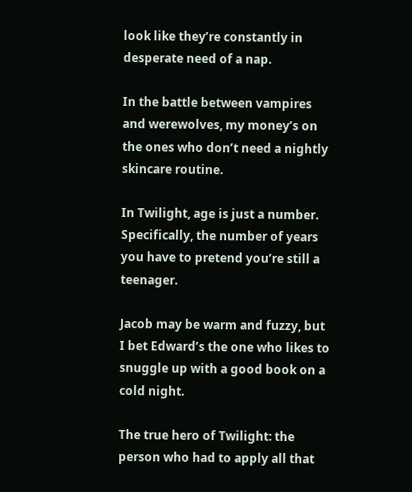look like they’re constantly in desperate need of a nap.

In the battle between vampires and werewolves, my money’s on the ones who don’t need a nightly skincare routine.

In Twilight, age is just a number. Specifically, the number of years you have to pretend you’re still a teenager.

Jacob may be warm and fuzzy, but I bet Edward’s the one who likes to snuggle up with a good book on a cold night.

The true hero of Twilight: the person who had to apply all that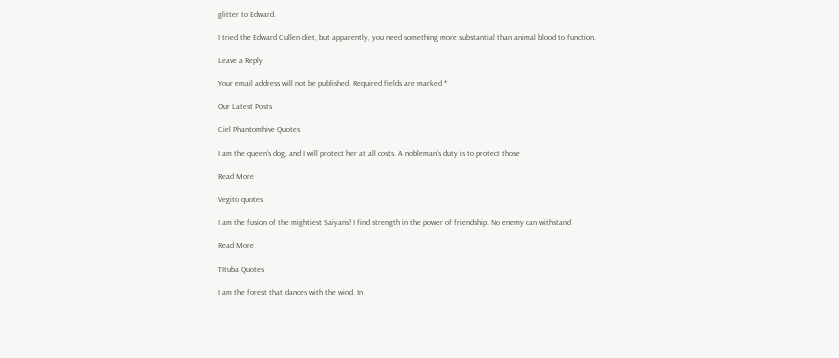glitter to Edward.

I tried the Edward Cullen diet, but apparently, you need something more substantial than animal blood to function.

Leave a Reply

Your email address will not be published. Required fields are marked *

Our Latest Posts

Ciel Phantomhive Quotes

I am the queen’s dog, and I will protect her at all costs. A nobleman’s duty is to protect those

Read More

Vegito quotes

I am the fusion of the mightiest Saiyans! I find strength in the power of friendship. No enemy can withstand

Read More

TItuba Quotes

I am the forest that dances with the wind. In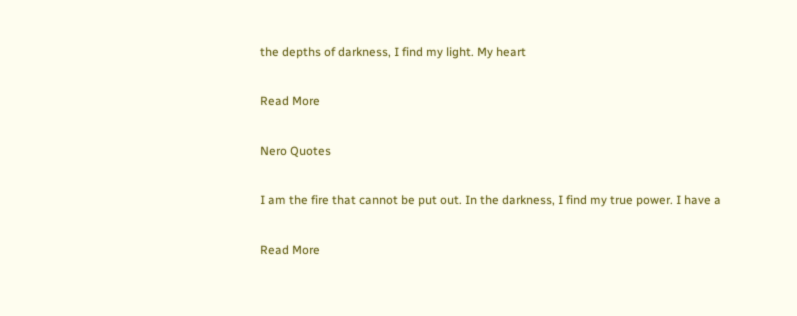the depths of darkness, I find my light. My heart

Read More

Nero Quotes

I am the fire that cannot be put out. In the darkness, I find my true power. I have a

Read More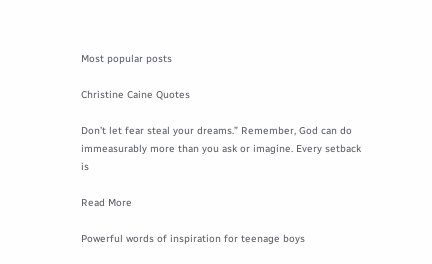Most popular posts

Christine Caine Quotes

Don’t let fear steal your dreams.” Remember, God can do immeasurably more than you ask or imagine. Every setback is

Read More

Powerful words of inspiration for teenage boys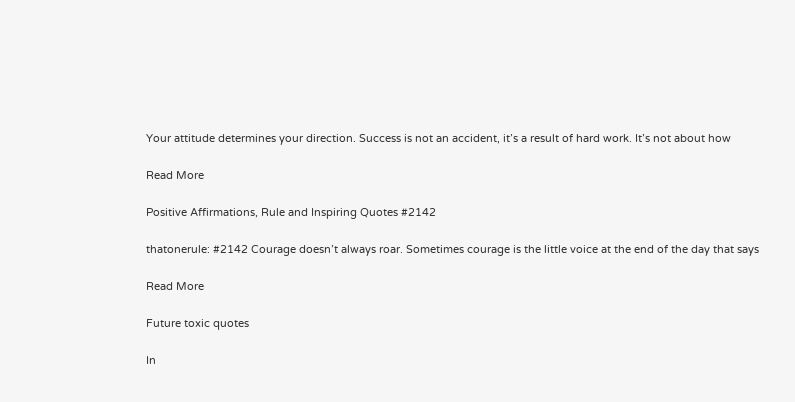Your attitude determines your direction. Success is not an accident, it’s a result of hard work. It’s not about how

Read More

Positive Affirmations, Rule and Inspiring Quotes #2142

thatonerule: #2142 Courage doesn’t always roar. Sometimes courage is the little voice at the end of the day that says

Read More

Future toxic quotes

In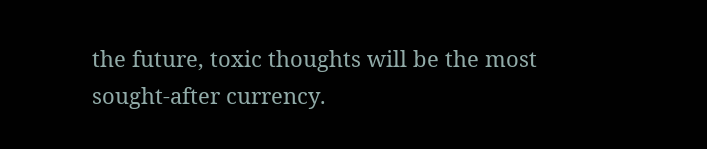the future, toxic thoughts will be the most sought-after currency.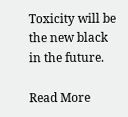Toxicity will be the new black in the future.

Read More